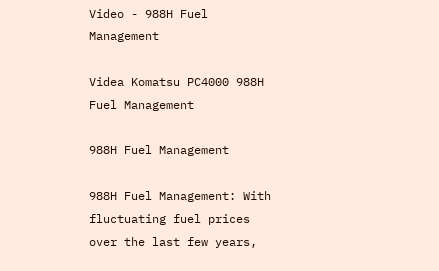Video - 988H Fuel Management

Videa Komatsu PC4000 988H Fuel Management

988H Fuel Management

988H Fuel Management: With fluctuating fuel prices over the last few years,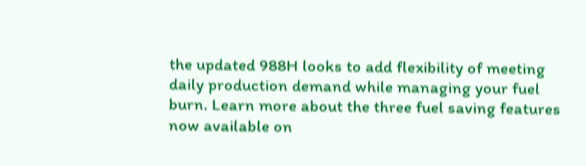the updated 988H looks to add flexibility of meeting daily production demand while managing your fuel burn. Learn more about the three fuel saving features now available on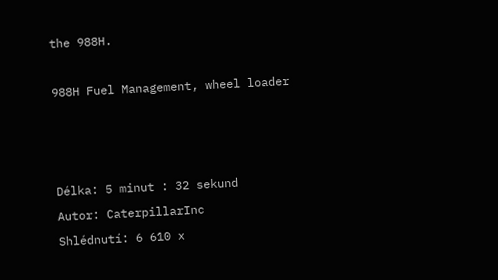the 988H.

988H Fuel Management, wheel loader



Délka: 5 minut : 32 sekund
Autor: CaterpillarInc
Shlédnutí: 6 610 x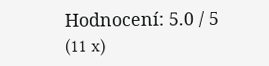Hodnocení: 5.0 / 5   (11 x)